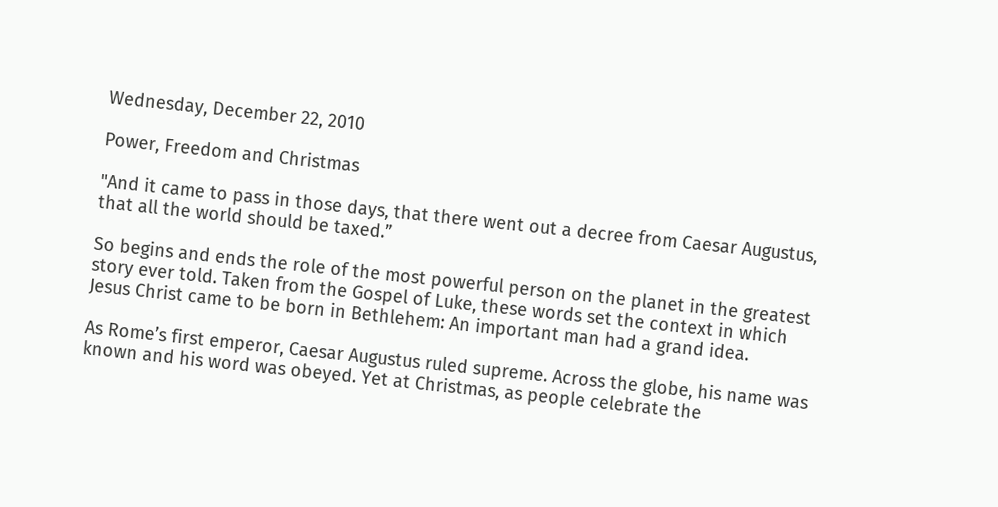Wednesday, December 22, 2010

Power, Freedom and Christmas

"And it came to pass in those days, that there went out a decree from Caesar Augustus, that all the world should be taxed.”

So begins and ends the role of the most powerful person on the planet in the greatest story ever told. Taken from the Gospel of Luke, these words set the context in which Jesus Christ came to be born in Bethlehem: An important man had a grand idea.

As Rome’s first emperor, Caesar Augustus ruled supreme. Across the globe, his name was known and his word was obeyed. Yet at Christmas, as people celebrate the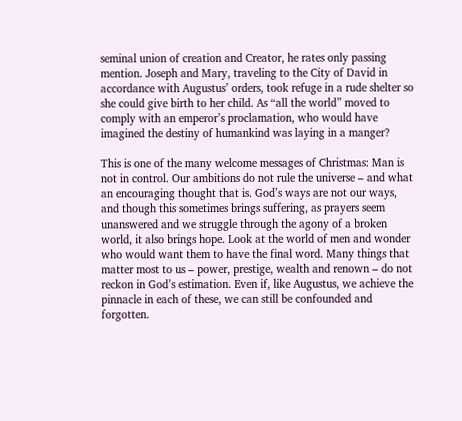seminal union of creation and Creator, he rates only passing mention. Joseph and Mary, traveling to the City of David in accordance with Augustus’ orders, took refuge in a rude shelter so she could give birth to her child. As “all the world” moved to comply with an emperor’s proclamation, who would have imagined the destiny of humankind was laying in a manger?

This is one of the many welcome messages of Christmas: Man is not in control. Our ambitions do not rule the universe – and what an encouraging thought that is. God’s ways are not our ways, and though this sometimes brings suffering, as prayers seem unanswered and we struggle through the agony of a broken world, it also brings hope. Look at the world of men and wonder who would want them to have the final word. Many things that matter most to us – power, prestige, wealth and renown – do not reckon in God’s estimation. Even if, like Augustus, we achieve the pinnacle in each of these, we can still be confounded and forgotten.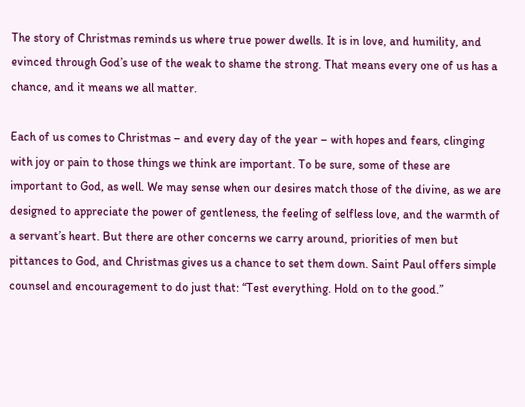The story of Christmas reminds us where true power dwells. It is in love, and humility, and evinced through God’s use of the weak to shame the strong. That means every one of us has a chance, and it means we all matter.

Each of us comes to Christmas – and every day of the year – with hopes and fears, clinging with joy or pain to those things we think are important. To be sure, some of these are important to God, as well. We may sense when our desires match those of the divine, as we are designed to appreciate the power of gentleness, the feeling of selfless love, and the warmth of a servant’s heart. But there are other concerns we carry around, priorities of men but pittances to God, and Christmas gives us a chance to set them down. Saint Paul offers simple counsel and encouragement to do just that: “Test everything. Hold on to the good.”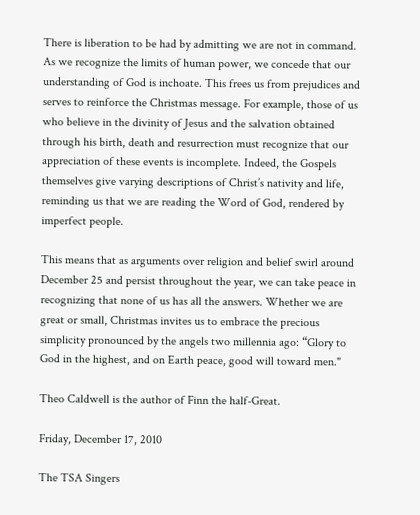There is liberation to be had by admitting we are not in command. As we recognize the limits of human power, we concede that our understanding of God is inchoate. This frees us from prejudices and serves to reinforce the Christmas message. For example, those of us who believe in the divinity of Jesus and the salvation obtained through his birth, death and resurrection must recognize that our appreciation of these events is incomplete. Indeed, the Gospels themselves give varying descriptions of Christ’s nativity and life, reminding us that we are reading the Word of God, rendered by imperfect people.

This means that as arguments over religion and belief swirl around December 25 and persist throughout the year, we can take peace in recognizing that none of us has all the answers. Whether we are great or small, Christmas invites us to embrace the precious simplicity pronounced by the angels two millennia ago: “Glory to God in the highest, and on Earth peace, good will toward men."

Theo Caldwell is the author of Finn the half-Great.

Friday, December 17, 2010

The TSA Singers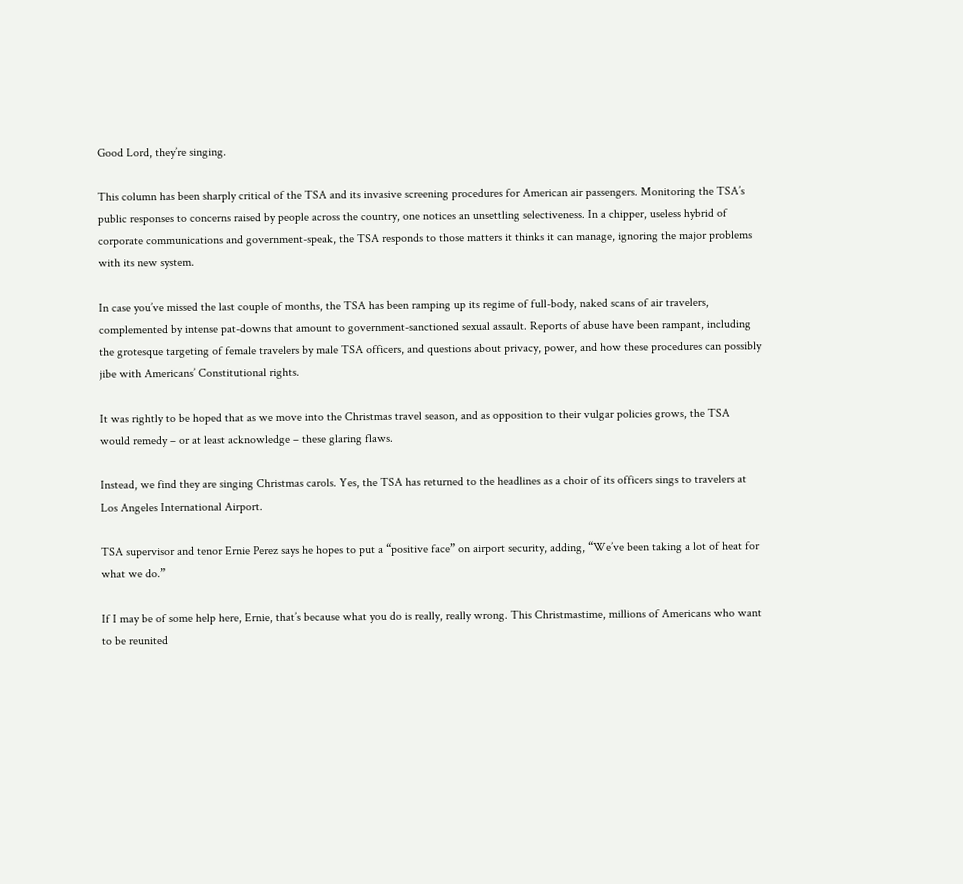Good Lord, they’re singing.

This column has been sharply critical of the TSA and its invasive screening procedures for American air passengers. Monitoring the TSA’s public responses to concerns raised by people across the country, one notices an unsettling selectiveness. In a chipper, useless hybrid of corporate communications and government-speak, the TSA responds to those matters it thinks it can manage, ignoring the major problems with its new system.

In case you’ve missed the last couple of months, the TSA has been ramping up its regime of full-body, naked scans of air travelers, complemented by intense pat-downs that amount to government-sanctioned sexual assault. Reports of abuse have been rampant, including the grotesque targeting of female travelers by male TSA officers, and questions about privacy, power, and how these procedures can possibly jibe with Americans’ Constitutional rights.

It was rightly to be hoped that as we move into the Christmas travel season, and as opposition to their vulgar policies grows, the TSA would remedy – or at least acknowledge – these glaring flaws.

Instead, we find they are singing Christmas carols. Yes, the TSA has returned to the headlines as a choir of its officers sings to travelers at Los Angeles International Airport.

TSA supervisor and tenor Ernie Perez says he hopes to put a “positive face” on airport security, adding, “We’ve been taking a lot of heat for what we do.”

If I may be of some help here, Ernie, that’s because what you do is really, really wrong. This Christmastime, millions of Americans who want to be reunited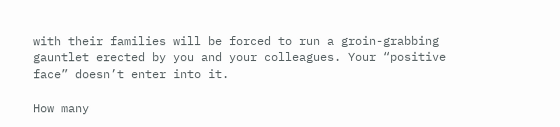with their families will be forced to run a groin-grabbing gauntlet erected by you and your colleagues. Your “positive face” doesn’t enter into it.

How many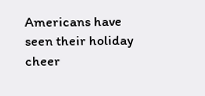Americans have seen their holiday cheer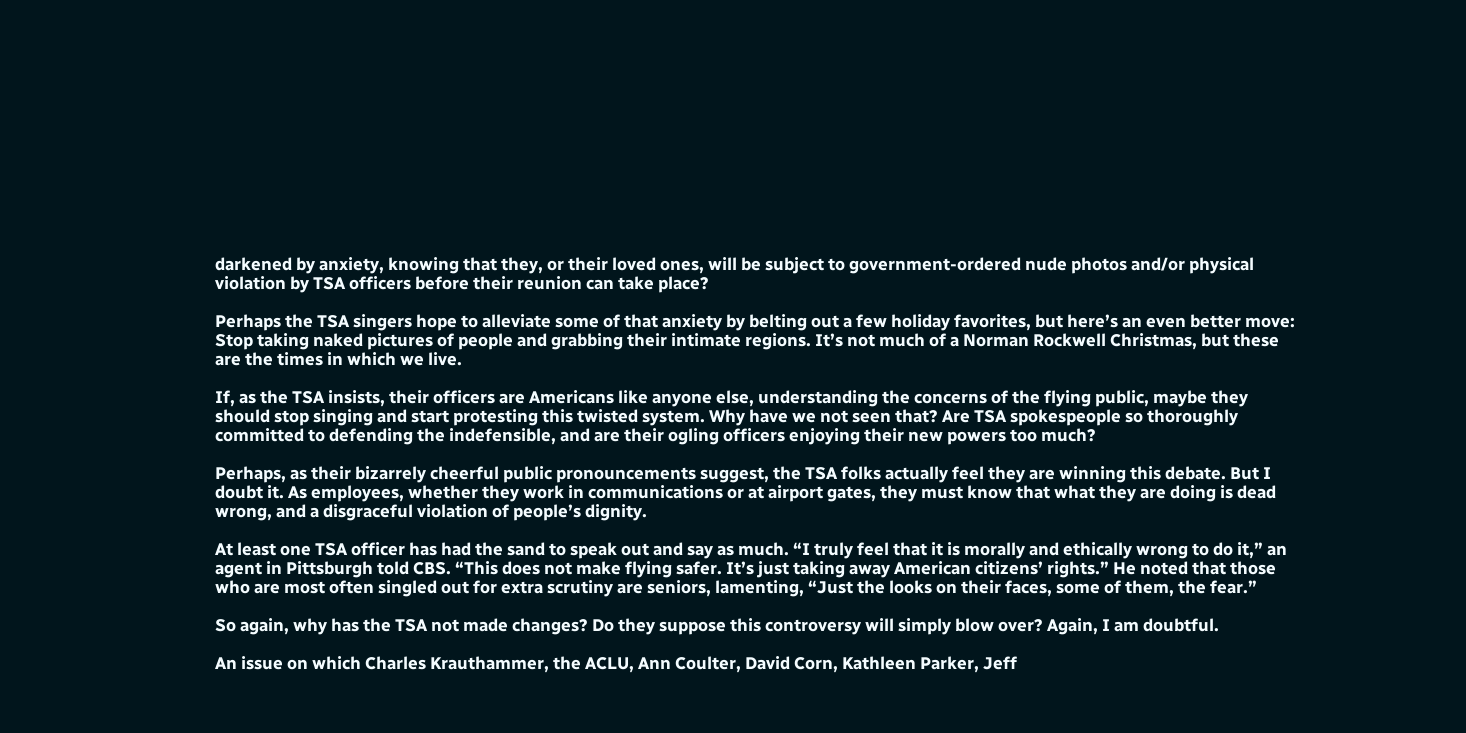darkened by anxiety, knowing that they, or their loved ones, will be subject to government-ordered nude photos and/or physical violation by TSA officers before their reunion can take place?

Perhaps the TSA singers hope to alleviate some of that anxiety by belting out a few holiday favorites, but here’s an even better move: Stop taking naked pictures of people and grabbing their intimate regions. It’s not much of a Norman Rockwell Christmas, but these are the times in which we live.

If, as the TSA insists, their officers are Americans like anyone else, understanding the concerns of the flying public, maybe they should stop singing and start protesting this twisted system. Why have we not seen that? Are TSA spokespeople so thoroughly committed to defending the indefensible, and are their ogling officers enjoying their new powers too much?

Perhaps, as their bizarrely cheerful public pronouncements suggest, the TSA folks actually feel they are winning this debate. But I doubt it. As employees, whether they work in communications or at airport gates, they must know that what they are doing is dead wrong, and a disgraceful violation of people’s dignity.

At least one TSA officer has had the sand to speak out and say as much. “I truly feel that it is morally and ethically wrong to do it,” an agent in Pittsburgh told CBS. “This does not make flying safer. It’s just taking away American citizens’ rights.” He noted that those who are most often singled out for extra scrutiny are seniors, lamenting, “Just the looks on their faces, some of them, the fear.”

So again, why has the TSA not made changes? Do they suppose this controversy will simply blow over? Again, I am doubtful.

An issue on which Charles Krauthammer, the ACLU, Ann Coulter, David Corn, Kathleen Parker, Jeff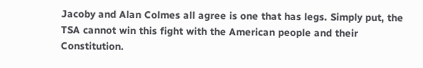Jacoby and Alan Colmes all agree is one that has legs. Simply put, the TSA cannot win this fight with the American people and their Constitution.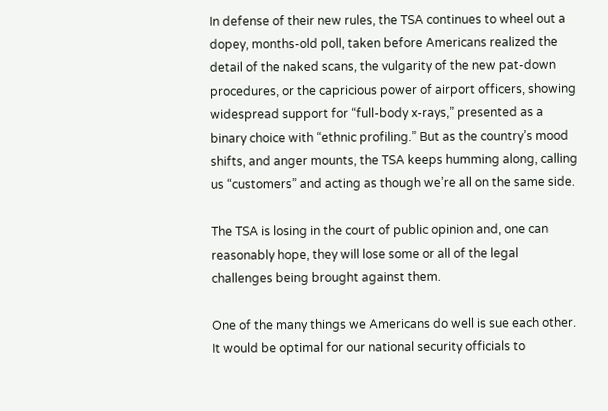In defense of their new rules, the TSA continues to wheel out a dopey, months-old poll, taken before Americans realized the detail of the naked scans, the vulgarity of the new pat-down procedures, or the capricious power of airport officers, showing widespread support for “full-body x-rays,” presented as a binary choice with “ethnic profiling.” But as the country’s mood shifts, and anger mounts, the TSA keeps humming along, calling us “customers” and acting as though we’re all on the same side.

The TSA is losing in the court of public opinion and, one can reasonably hope, they will lose some or all of the legal challenges being brought against them.

One of the many things we Americans do well is sue each other. It would be optimal for our national security officials to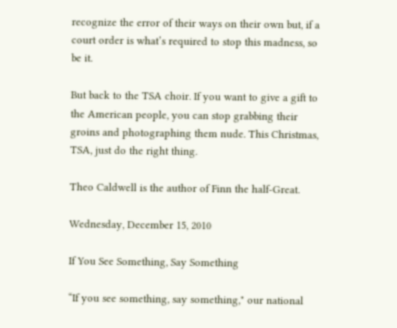recognize the error of their ways on their own but, if a court order is what’s required to stop this madness, so be it.

But back to the TSA choir. If you want to give a gift to the American people, you can stop grabbing their groins and photographing them nude. This Christmas, TSA, just do the right thing.

Theo Caldwell is the author of Finn the half-Great.

Wednesday, December 15, 2010

If You See Something, Say Something

“If you see something, say something," our national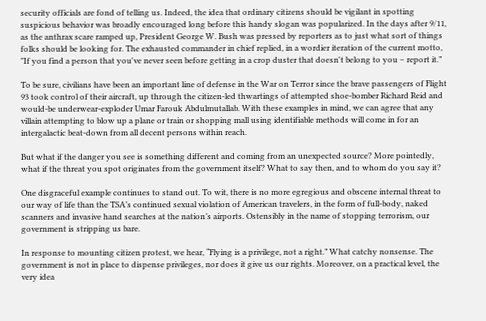security officials are fond of telling us. Indeed, the idea that ordinary citizens should be vigilant in spotting suspicious behavior was broadly encouraged long before this handy slogan was popularized. In the days after 9/11, as the anthrax scare ramped up, President George W. Bush was pressed by reporters as to just what sort of things folks should be looking for. The exhausted commander in chief replied, in a wordier iteration of the current motto, "If you find a person that you've never seen before getting in a crop duster that doesn't belong to you – report it.”

To be sure, civilians have been an important line of defense in the War on Terror since the brave passengers of Flight 93 took control of their aircraft, up through the citizen-led thwartings of attempted shoe-bomber Richard Reid and would-be underwear-exploder Umar Farouk Abdulmutallab. With these examples in mind, we can agree that any villain attempting to blow up a plane or train or shopping mall using identifiable methods will come in for an intergalactic beat-down from all decent persons within reach.

But what if the danger you see is something different and coming from an unexpected source? More pointedly, what if the threat you spot originates from the government itself? What to say then, and to whom do you say it?

One disgraceful example continues to stand out. To wit, there is no more egregious and obscene internal threat to our way of life than the TSA’s continued sexual violation of American travelers, in the form of full-body, naked scanners and invasive hand searches at the nation’s airports. Ostensibly in the name of stopping terrorism, our government is stripping us bare.

In response to mounting citizen protest, we hear, “Flying is a privilege, not a right.” What catchy nonsense. The government is not in place to dispense privileges, nor does it give us our rights. Moreover, on a practical level, the very idea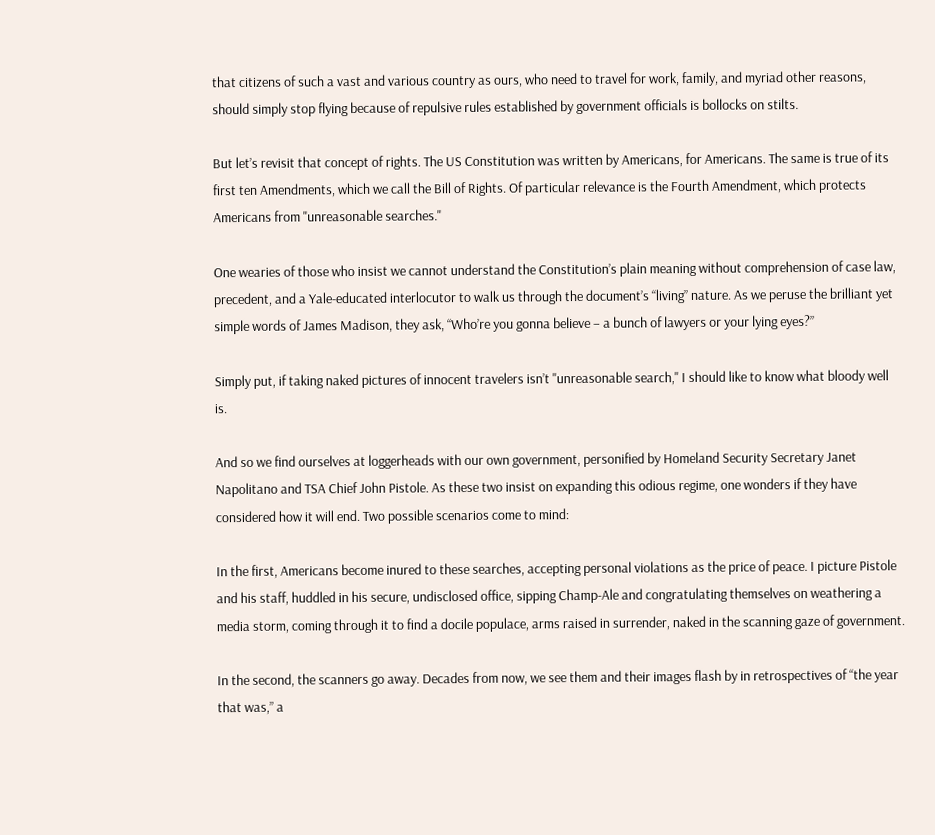that citizens of such a vast and various country as ours, who need to travel for work, family, and myriad other reasons, should simply stop flying because of repulsive rules established by government officials is bollocks on stilts.

But let’s revisit that concept of rights. The US Constitution was written by Americans, for Americans. The same is true of its first ten Amendments, which we call the Bill of Rights. Of particular relevance is the Fourth Amendment, which protects Americans from "unreasonable searches."

One wearies of those who insist we cannot understand the Constitution’s plain meaning without comprehension of case law, precedent, and a Yale-educated interlocutor to walk us through the document’s “living” nature. As we peruse the brilliant yet simple words of James Madison, they ask, “Who’re you gonna believe – a bunch of lawyers or your lying eyes?”

Simply put, if taking naked pictures of innocent travelers isn’t "unreasonable search," I should like to know what bloody well is.

And so we find ourselves at loggerheads with our own government, personified by Homeland Security Secretary Janet Napolitano and TSA Chief John Pistole. As these two insist on expanding this odious regime, one wonders if they have considered how it will end. Two possible scenarios come to mind:

In the first, Americans become inured to these searches, accepting personal violations as the price of peace. I picture Pistole and his staff, huddled in his secure, undisclosed office, sipping Champ-Ale and congratulating themselves on weathering a media storm, coming through it to find a docile populace, arms raised in surrender, naked in the scanning gaze of government.

In the second, the scanners go away. Decades from now, we see them and their images flash by in retrospectives of “the year that was,” a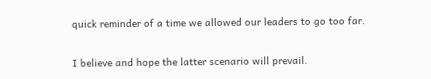quick reminder of a time we allowed our leaders to go too far.

I believe and hope the latter scenario will prevail.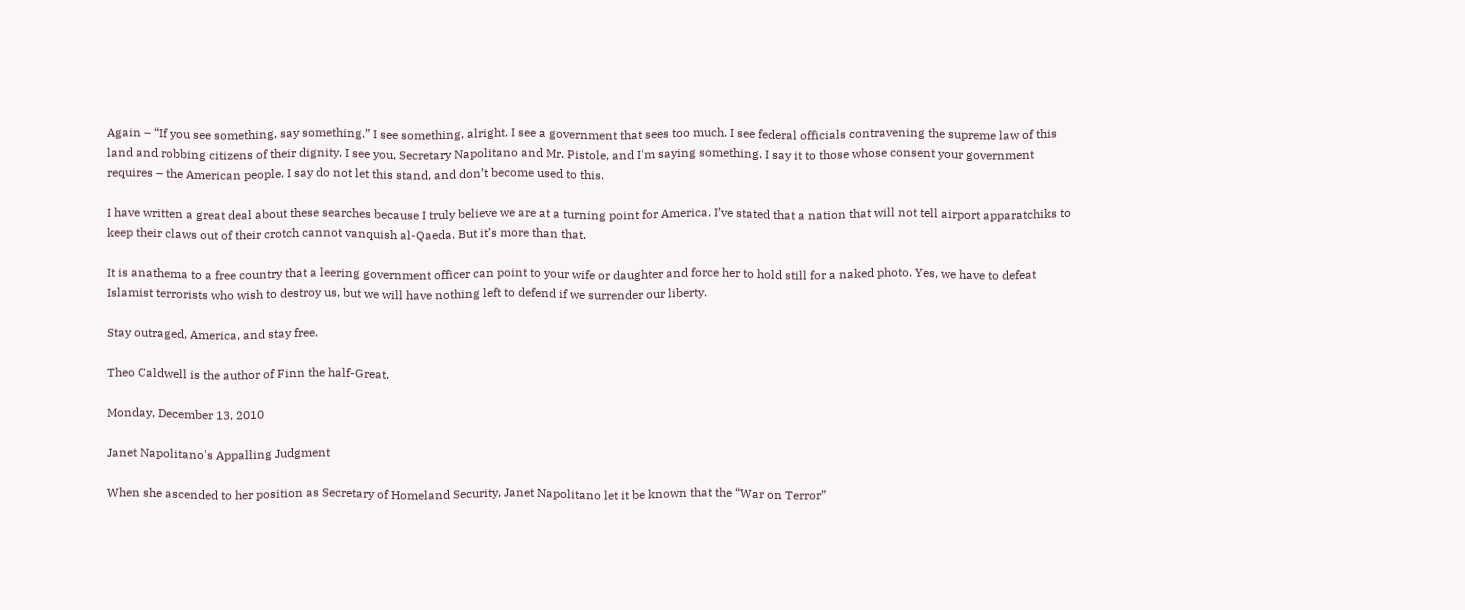Again – “If you see something, say something.” I see something, alright. I see a government that sees too much. I see federal officials contravening the supreme law of this land and robbing citizens of their dignity. I see you, Secretary Napolitano and Mr. Pistole, and I'm saying something. I say it to those whose consent your government requires – the American people. I say do not let this stand, and don’t become used to this.

I have written a great deal about these searches because I truly believe we are at a turning point for America. I’ve stated that a nation that will not tell airport apparatchiks to keep their claws out of their crotch cannot vanquish al-Qaeda. But it’s more than that.

It is anathema to a free country that a leering government officer can point to your wife or daughter and force her to hold still for a naked photo. Yes, we have to defeat Islamist terrorists who wish to destroy us, but we will have nothing left to defend if we surrender our liberty.

Stay outraged, America, and stay free.

Theo Caldwell is the author of Finn the half-Great.

Monday, December 13, 2010

Janet Napolitano's Appalling Judgment

When she ascended to her position as Secretary of Homeland Security, Janet Napolitano let it be known that the “War on Terror”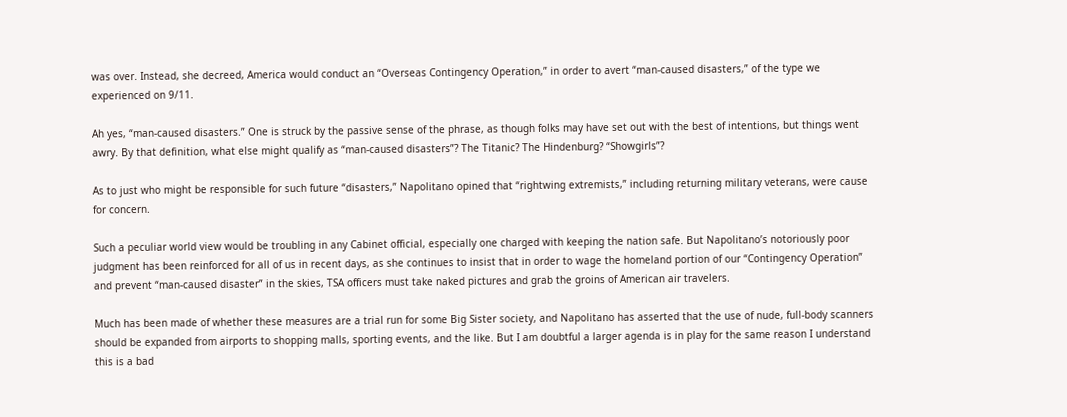was over. Instead, she decreed, America would conduct an “Overseas Contingency Operation,” in order to avert “man-caused disasters,” of the type we experienced on 9/11.

Ah yes, “man-caused disasters.” One is struck by the passive sense of the phrase, as though folks may have set out with the best of intentions, but things went awry. By that definition, what else might qualify as “man-caused disasters”? The Titanic? The Hindenburg? “Showgirls”?

As to just who might be responsible for such future “disasters,” Napolitano opined that “rightwing extremists,” including returning military veterans, were cause for concern.

Such a peculiar world view would be troubling in any Cabinet official, especially one charged with keeping the nation safe. But Napolitano’s notoriously poor judgment has been reinforced for all of us in recent days, as she continues to insist that in order to wage the homeland portion of our “Contingency Operation” and prevent “man-caused disaster” in the skies, TSA officers must take naked pictures and grab the groins of American air travelers.

Much has been made of whether these measures are a trial run for some Big Sister society, and Napolitano has asserted that the use of nude, full-body scanners should be expanded from airports to shopping malls, sporting events, and the like. But I am doubtful a larger agenda is in play for the same reason I understand this is a bad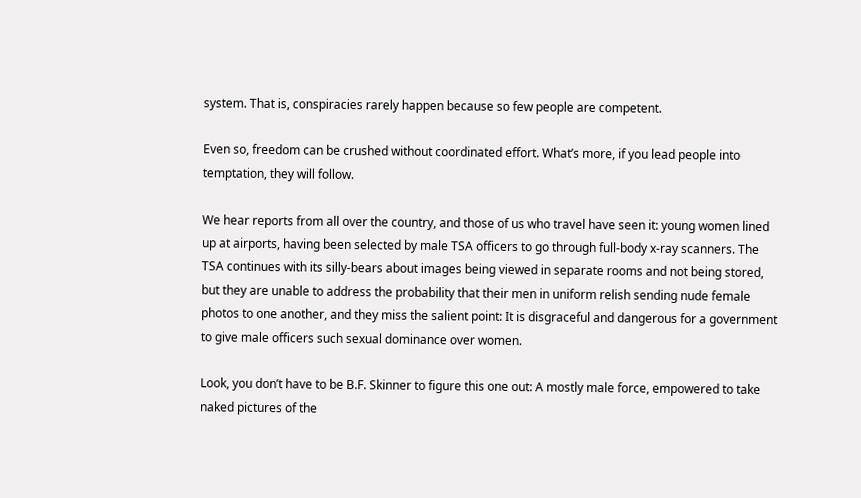system. That is, conspiracies rarely happen because so few people are competent.

Even so, freedom can be crushed without coordinated effort. What’s more, if you lead people into temptation, they will follow.

We hear reports from all over the country, and those of us who travel have seen it: young women lined up at airports, having been selected by male TSA officers to go through full-body x-ray scanners. The TSA continues with its silly-bears about images being viewed in separate rooms and not being stored, but they are unable to address the probability that their men in uniform relish sending nude female photos to one another, and they miss the salient point: It is disgraceful and dangerous for a government to give male officers such sexual dominance over women.

Look, you don’t have to be B.F. Skinner to figure this one out: A mostly male force, empowered to take naked pictures of the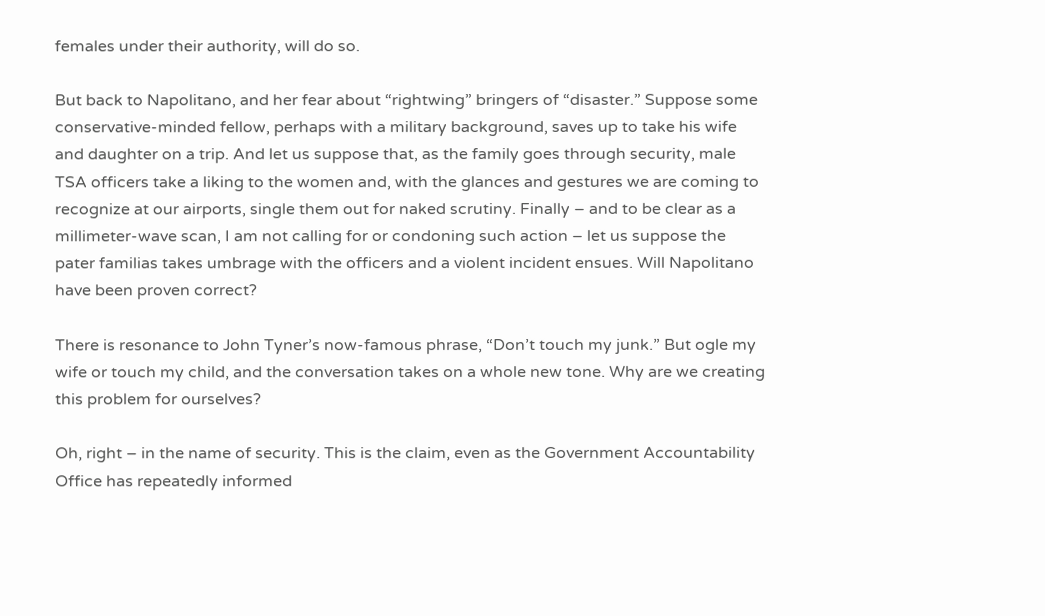females under their authority, will do so.

But back to Napolitano, and her fear about “rightwing” bringers of “disaster.” Suppose some conservative-minded fellow, perhaps with a military background, saves up to take his wife and daughter on a trip. And let us suppose that, as the family goes through security, male TSA officers take a liking to the women and, with the glances and gestures we are coming to recognize at our airports, single them out for naked scrutiny. Finally – and to be clear as a millimeter-wave scan, I am not calling for or condoning such action – let us suppose the pater familias takes umbrage with the officers and a violent incident ensues. Will Napolitano have been proven correct?

There is resonance to John Tyner’s now-famous phrase, “Don’t touch my junk.” But ogle my wife or touch my child, and the conversation takes on a whole new tone. Why are we creating this problem for ourselves?

Oh, right – in the name of security. This is the claim, even as the Government Accountability Office has repeatedly informed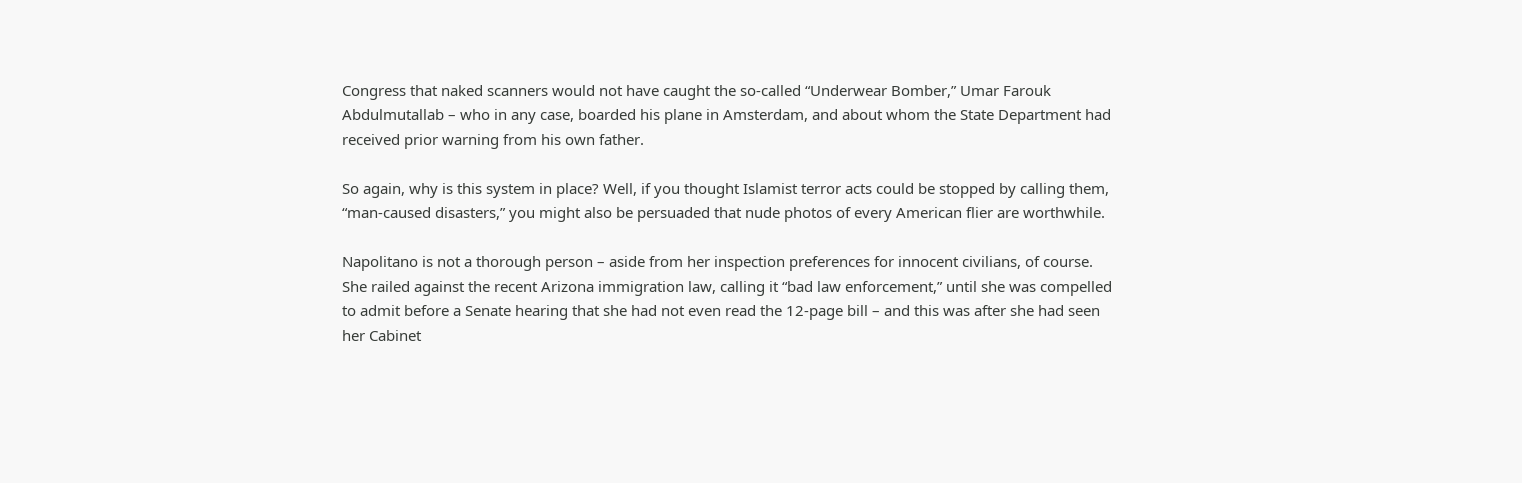Congress that naked scanners would not have caught the so-called “Underwear Bomber,” Umar Farouk Abdulmutallab – who in any case, boarded his plane in Amsterdam, and about whom the State Department had received prior warning from his own father.

So again, why is this system in place? Well, if you thought Islamist terror acts could be stopped by calling them, “man-caused disasters,” you might also be persuaded that nude photos of every American flier are worthwhile.

Napolitano is not a thorough person – aside from her inspection preferences for innocent civilians, of course. She railed against the recent Arizona immigration law, calling it “bad law enforcement,” until she was compelled to admit before a Senate hearing that she had not even read the 12-page bill – and this was after she had seen her Cabinet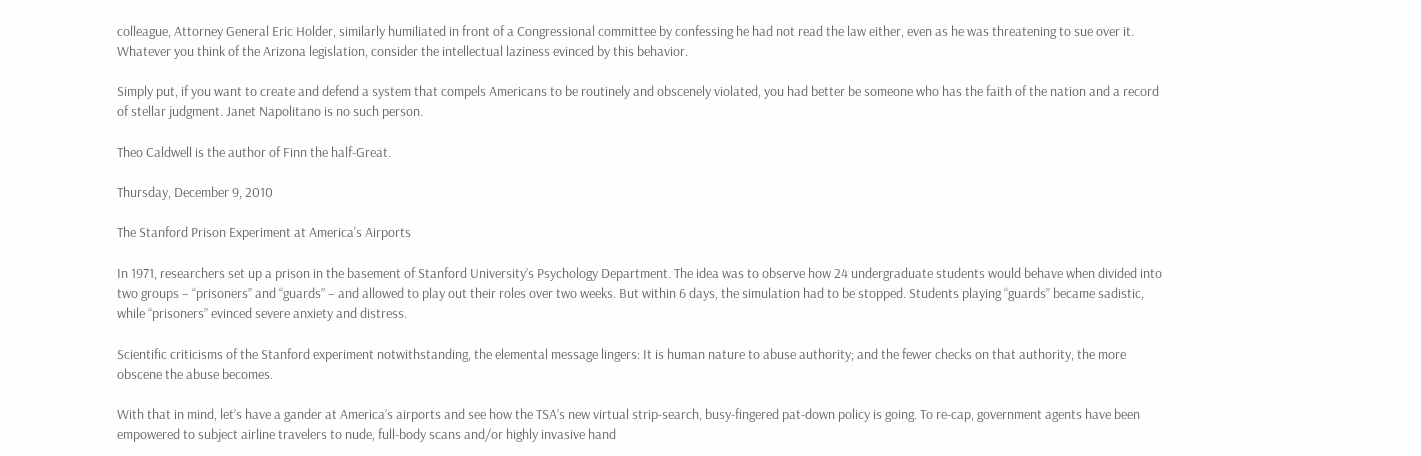colleague, Attorney General Eric Holder, similarly humiliated in front of a Congressional committee by confessing he had not read the law either, even as he was threatening to sue over it. Whatever you think of the Arizona legislation, consider the intellectual laziness evinced by this behavior.

Simply put, if you want to create and defend a system that compels Americans to be routinely and obscenely violated, you had better be someone who has the faith of the nation and a record of stellar judgment. Janet Napolitano is no such person.

Theo Caldwell is the author of Finn the half-Great.

Thursday, December 9, 2010

The Stanford Prison Experiment at America's Airports

In 1971, researchers set up a prison in the basement of Stanford University’s Psychology Department. The idea was to observe how 24 undergraduate students would behave when divided into two groups – “prisoners” and “guards” – and allowed to play out their roles over two weeks. But within 6 days, the simulation had to be stopped. Students playing “guards” became sadistic, while “prisoners” evinced severe anxiety and distress.

Scientific criticisms of the Stanford experiment notwithstanding, the elemental message lingers: It is human nature to abuse authority; and the fewer checks on that authority, the more obscene the abuse becomes.

With that in mind, let’s have a gander at America’s airports and see how the TSA’s new virtual strip-search, busy-fingered pat-down policy is going. To re-cap, government agents have been empowered to subject airline travelers to nude, full-body scans and/or highly invasive hand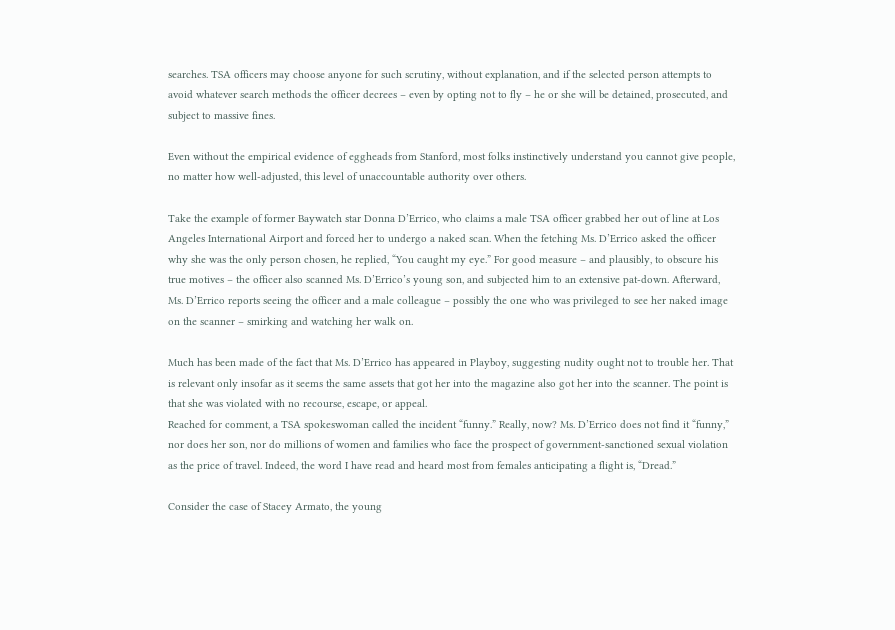searches. TSA officers may choose anyone for such scrutiny, without explanation, and if the selected person attempts to avoid whatever search methods the officer decrees – even by opting not to fly – he or she will be detained, prosecuted, and subject to massive fines.

Even without the empirical evidence of eggheads from Stanford, most folks instinctively understand you cannot give people, no matter how well-adjusted, this level of unaccountable authority over others.

Take the example of former Baywatch star Donna D’Errico, who claims a male TSA officer grabbed her out of line at Los Angeles International Airport and forced her to undergo a naked scan. When the fetching Ms. D’Errico asked the officer why she was the only person chosen, he replied, “You caught my eye.” For good measure – and plausibly, to obscure his true motives – the officer also scanned Ms. D’Errico’s young son, and subjected him to an extensive pat-down. Afterward, Ms. D’Errico reports seeing the officer and a male colleague – possibly the one who was privileged to see her naked image on the scanner – smirking and watching her walk on.

Much has been made of the fact that Ms. D’Errico has appeared in Playboy, suggesting nudity ought not to trouble her. That is relevant only insofar as it seems the same assets that got her into the magazine also got her into the scanner. The point is that she was violated with no recourse, escape, or appeal.
Reached for comment, a TSA spokeswoman called the incident “funny.” Really, now? Ms. D’Errico does not find it “funny,” nor does her son, nor do millions of women and families who face the prospect of government-sanctioned sexual violation as the price of travel. Indeed, the word I have read and heard most from females anticipating a flight is, “Dread.”

Consider the case of Stacey Armato, the young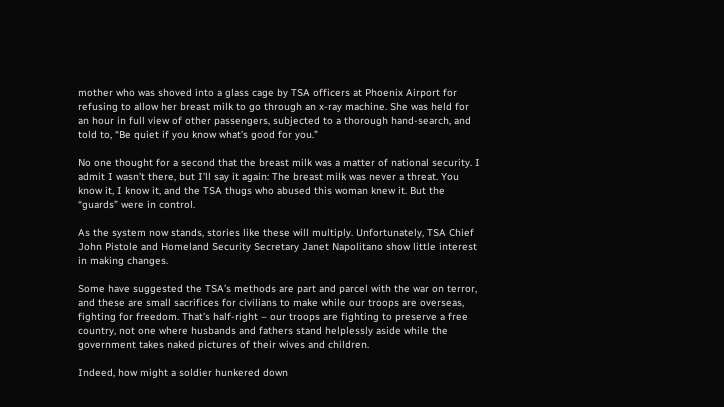mother who was shoved into a glass cage by TSA officers at Phoenix Airport for refusing to allow her breast milk to go through an x-ray machine. She was held for an hour in full view of other passengers, subjected to a thorough hand-search, and told to, “Be quiet if you know what’s good for you.”

No one thought for a second that the breast milk was a matter of national security. I admit I wasn’t there, but I’ll say it again: The breast milk was never a threat. You know it, I know it, and the TSA thugs who abused this woman knew it. But the “guards” were in control.

As the system now stands, stories like these will multiply. Unfortunately, TSA Chief John Pistole and Homeland Security Secretary Janet Napolitano show little interest in making changes.

Some have suggested the TSA’s methods are part and parcel with the war on terror, and these are small sacrifices for civilians to make while our troops are overseas, fighting for freedom. That’s half-right – our troops are fighting to preserve a free country, not one where husbands and fathers stand helplessly aside while the government takes naked pictures of their wives and children.

Indeed, how might a soldier hunkered down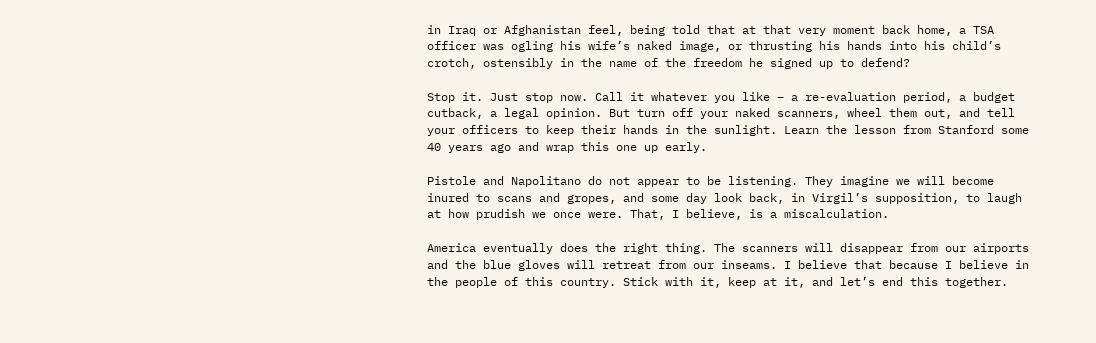in Iraq or Afghanistan feel, being told that at that very moment back home, a TSA officer was ogling his wife’s naked image, or thrusting his hands into his child’s crotch, ostensibly in the name of the freedom he signed up to defend?

Stop it. Just stop now. Call it whatever you like – a re-evaluation period, a budget cutback, a legal opinion. But turn off your naked scanners, wheel them out, and tell your officers to keep their hands in the sunlight. Learn the lesson from Stanford some 40 years ago and wrap this one up early.

Pistole and Napolitano do not appear to be listening. They imagine we will become inured to scans and gropes, and some day look back, in Virgil’s supposition, to laugh at how prudish we once were. That, I believe, is a miscalculation.

America eventually does the right thing. The scanners will disappear from our airports and the blue gloves will retreat from our inseams. I believe that because I believe in the people of this country. Stick with it, keep at it, and let’s end this together.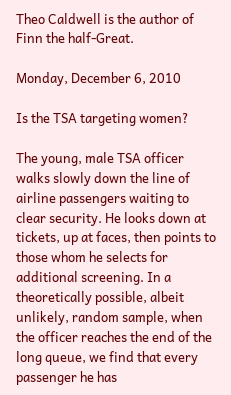Theo Caldwell is the author of Finn the half-Great.

Monday, December 6, 2010

Is the TSA targeting women?

The young, male TSA officer walks slowly down the line of airline passengers waiting to clear security. He looks down at tickets, up at faces, then points to those whom he selects for additional screening. In a theoretically possible, albeit unlikely, random sample, when the officer reaches the end of the long queue, we find that every passenger he has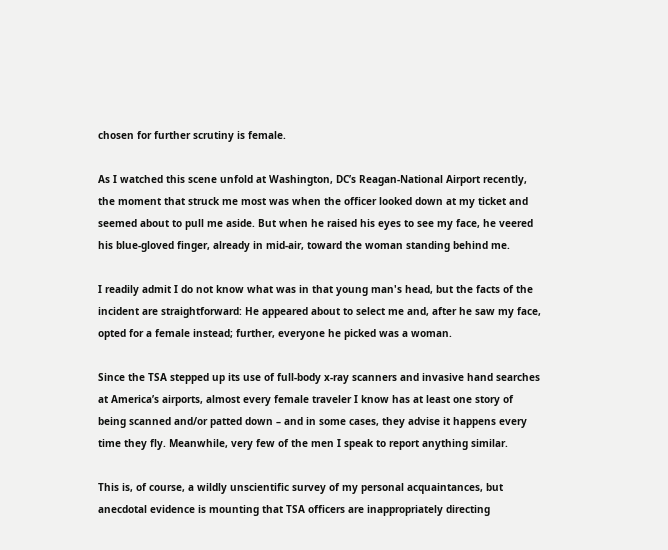chosen for further scrutiny is female.

As I watched this scene unfold at Washington, DC’s Reagan-National Airport recently, the moment that struck me most was when the officer looked down at my ticket and seemed about to pull me aside. But when he raised his eyes to see my face, he veered his blue-gloved finger, already in mid-air, toward the woman standing behind me.

I readily admit I do not know what was in that young man's head, but the facts of the incident are straightforward: He appeared about to select me and, after he saw my face, opted for a female instead; further, everyone he picked was a woman.

Since the TSA stepped up its use of full-body x-ray scanners and invasive hand searches at America’s airports, almost every female traveler I know has at least one story of being scanned and/or patted down – and in some cases, they advise it happens every time they fly. Meanwhile, very few of the men I speak to report anything similar.

This is, of course, a wildly unscientific survey of my personal acquaintances, but anecdotal evidence is mounting that TSA officers are inappropriately directing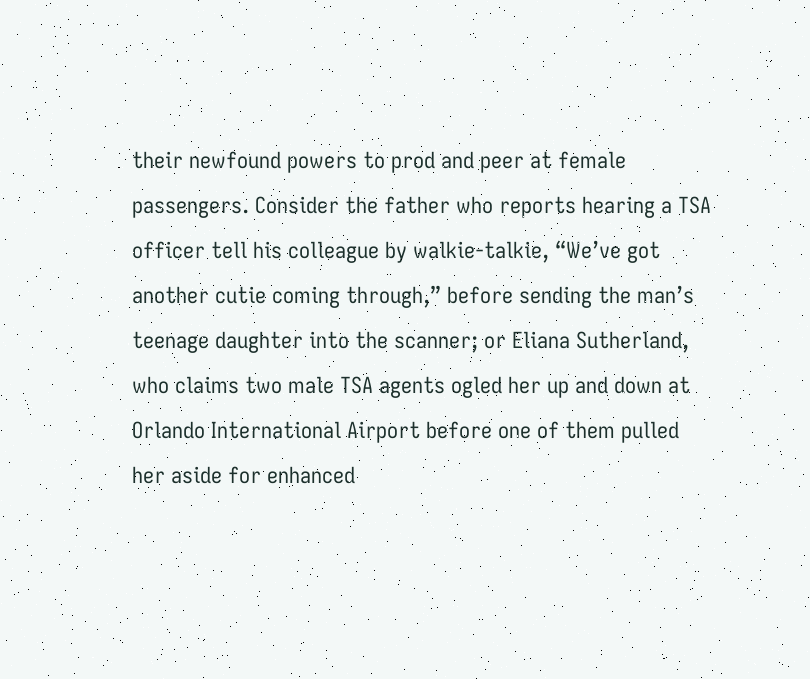their newfound powers to prod and peer at female passengers. Consider the father who reports hearing a TSA officer tell his colleague by walkie-talkie, “We’ve got another cutie coming through,” before sending the man’s teenage daughter into the scanner; or Eliana Sutherland, who claims two male TSA agents ogled her up and down at Orlando International Airport before one of them pulled her aside for enhanced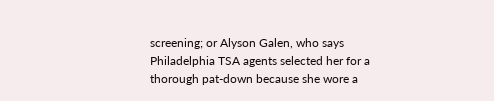screening; or Alyson Galen, who says Philadelphia TSA agents selected her for a thorough pat-down because she wore a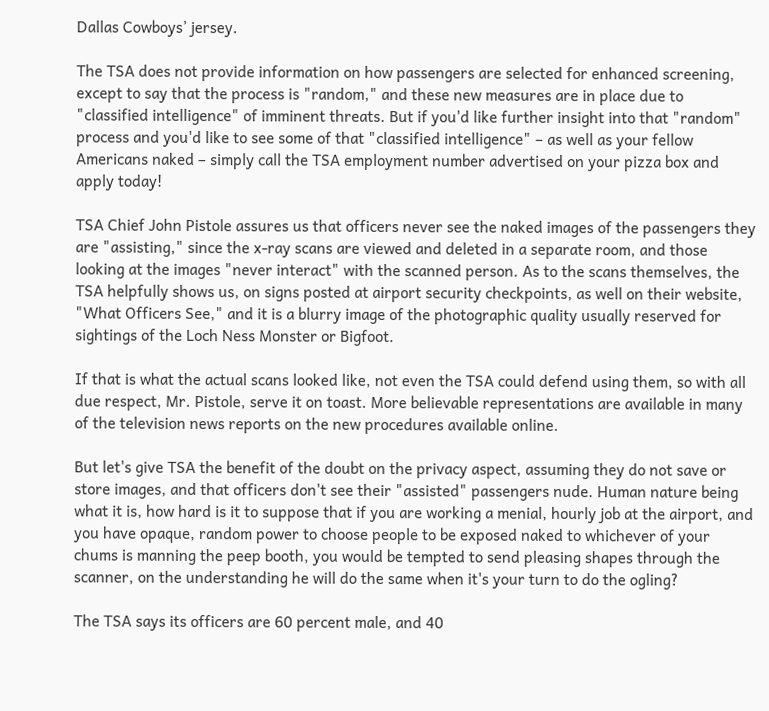Dallas Cowboys’ jersey.

The TSA does not provide information on how passengers are selected for enhanced screening, except to say that the process is "random," and these new measures are in place due to "classified intelligence" of imminent threats. But if you'd like further insight into that "random" process and you'd like to see some of that "classified intelligence" – as well as your fellow Americans naked – simply call the TSA employment number advertised on your pizza box and apply today!

TSA Chief John Pistole assures us that officers never see the naked images of the passengers they are "assisting," since the x-ray scans are viewed and deleted in a separate room, and those looking at the images "never interact" with the scanned person. As to the scans themselves, the TSA helpfully shows us, on signs posted at airport security checkpoints, as well on their website, "What Officers See," and it is a blurry image of the photographic quality usually reserved for sightings of the Loch Ness Monster or Bigfoot.

If that is what the actual scans looked like, not even the TSA could defend using them, so with all due respect, Mr. Pistole, serve it on toast. More believable representations are available in many of the television news reports on the new procedures available online.

But let's give TSA the benefit of the doubt on the privacy aspect, assuming they do not save or store images, and that officers don't see their "assisted" passengers nude. Human nature being what it is, how hard is it to suppose that if you are working a menial, hourly job at the airport, and you have opaque, random power to choose people to be exposed naked to whichever of your chums is manning the peep booth, you would be tempted to send pleasing shapes through the scanner, on the understanding he will do the same when it's your turn to do the ogling?

The TSA says its officers are 60 percent male, and 40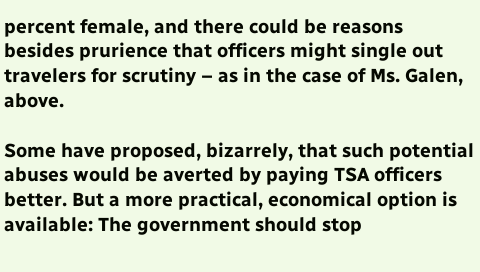percent female, and there could be reasons besides prurience that officers might single out travelers for scrutiny – as in the case of Ms. Galen, above.

Some have proposed, bizarrely, that such potential abuses would be averted by paying TSA officers better. But a more practical, economical option is available: The government should stop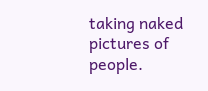taking naked pictures of people.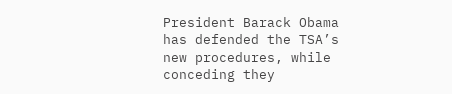President Barack Obama has defended the TSA’s new procedures, while conceding they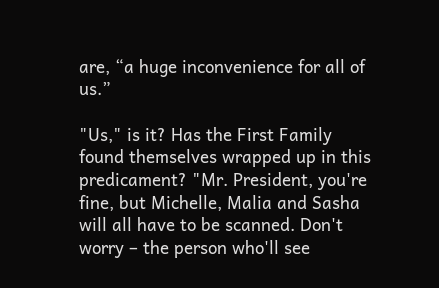are, “a huge inconvenience for all of us.”

"Us," is it? Has the First Family found themselves wrapped up in this predicament? "Mr. President, you're fine, but Michelle, Malia and Sasha will all have to be scanned. Don't worry – the person who'll see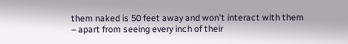them naked is 50 feet away and won’t interact with them – apart from seeing every inch of their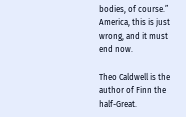bodies, of course.”
America, this is just wrong, and it must end now.

Theo Caldwell is the author of Finn the half-Great.